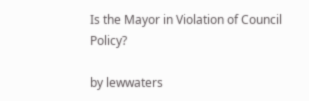Is the Mayor in Violation of Council Policy?

by lewwaters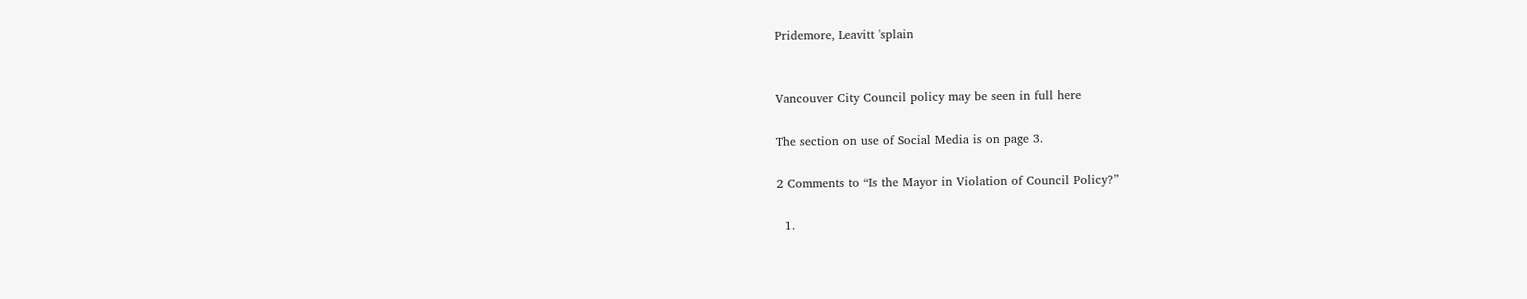Pridemore, Leavitt 'splain


Vancouver City Council policy may be seen in full here

The section on use of Social Media is on page 3.

2 Comments to “Is the Mayor in Violation of Council Policy?”

  1.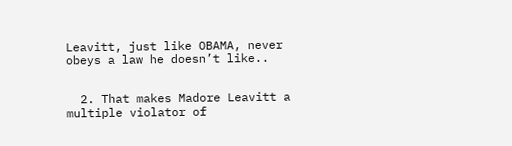Leavitt, just like OBAMA, never obeys a law he doesn’t like..


  2. That makes Madore Leavitt a multiple violator of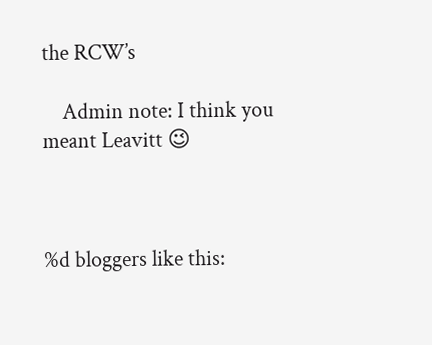the RCW’s

    Admin note: I think you meant Leavitt 😉



%d bloggers like this: